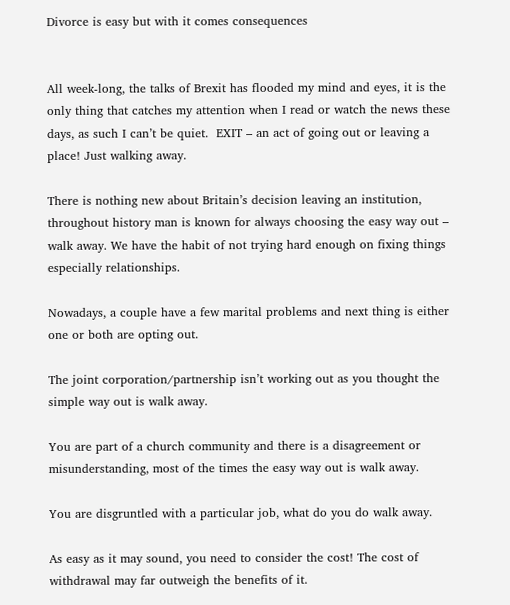Divorce is easy but with it comes consequences


All week-long, the talks of Brexit has flooded my mind and eyes, it is the only thing that catches my attention when I read or watch the news these days, as such I can’t be quiet.  EXIT – an act of going out or leaving a place! Just walking away.

There is nothing new about Britain’s decision leaving an institution, throughout history man is known for always choosing the easy way out – walk away. We have the habit of not trying hard enough on fixing things especially relationships.

Nowadays, a couple have a few marital problems and next thing is either one or both are opting out.

The joint corporation/partnership isn’t working out as you thought the simple way out is walk away.

You are part of a church community and there is a disagreement or misunderstanding, most of the times the easy way out is walk away.

You are disgruntled with a particular job, what do you do walk away.

As easy as it may sound, you need to consider the cost! The cost of withdrawal may far outweigh the benefits of it.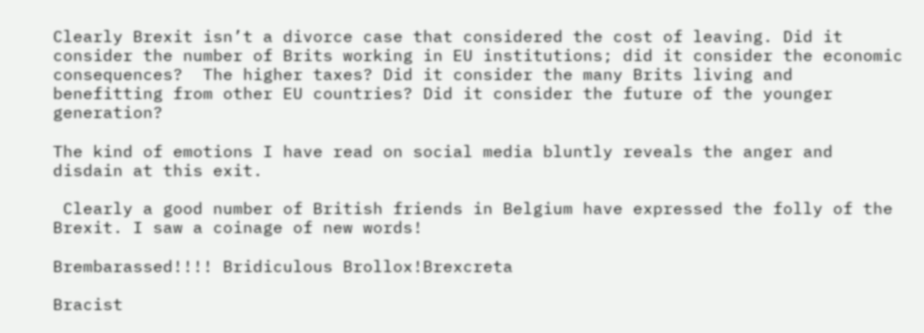Clearly Brexit isn’t a divorce case that considered the cost of leaving. Did it consider the number of Brits working in EU institutions; did it consider the economic consequences?  The higher taxes? Did it consider the many Brits living and benefitting from other EU countries? Did it consider the future of the younger generation?

The kind of emotions I have read on social media bluntly reveals the anger and disdain at this exit.

 Clearly a good number of British friends in Belgium have expressed the folly of the Brexit. I saw a coinage of new words!

Brembarassed!!!! Bridiculous Brollox!Brexcreta

Bracist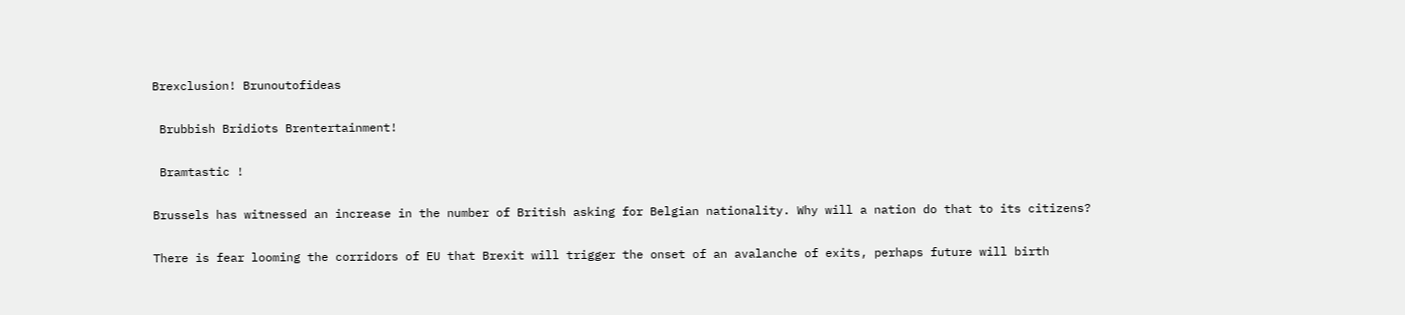Brexclusion! Brunoutofideas

 Brubbish Bridiots Brentertainment!

 Bramtastic !

Brussels has witnessed an increase in the number of British asking for Belgian nationality. Why will a nation do that to its citizens?

There is fear looming the corridors of EU that Brexit will trigger the onset of an avalanche of exits, perhaps future will birth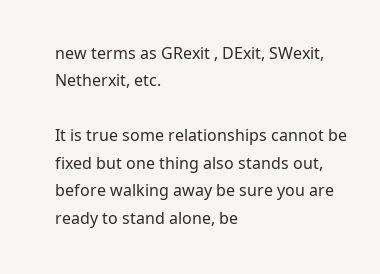new terms as GRexit , DExit, SWexit, Netherxit, etc.

It is true some relationships cannot be fixed but one thing also stands out, before walking away be sure you are ready to stand alone, be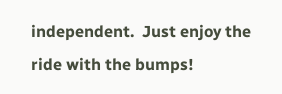independent.  Just enjoy the ride with the bumps!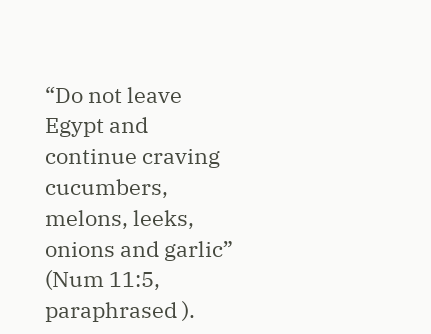“Do not leave Egypt and continue craving cucumbers, melons, leeks, onions and garlic” (Num 11:5, paraphrased ).